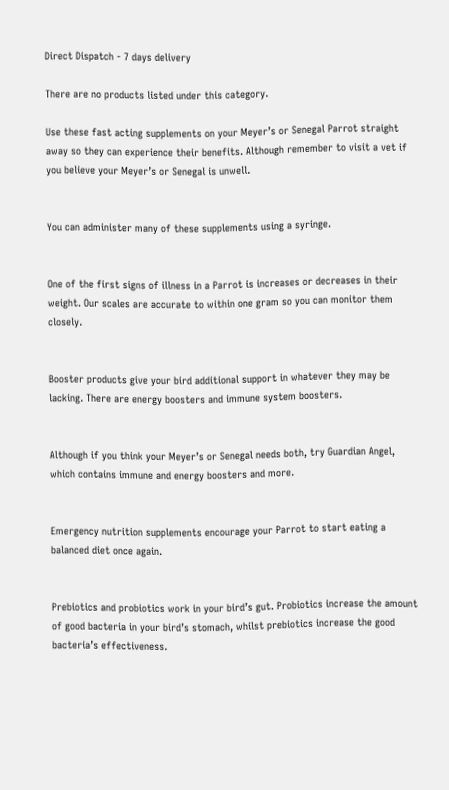Direct Dispatch - 7 days delivery

There are no products listed under this category.

Use these fast acting supplements on your Meyer’s or Senegal Parrot straight away so they can experience their benefits. Although remember to visit a vet if you believe your Meyer’s or Senegal is unwell.


You can administer many of these supplements using a syringe.


One of the first signs of illness in a Parrot is increases or decreases in their weight. Our scales are accurate to within one gram so you can monitor them closely.


Booster products give your bird additional support in whatever they may be lacking. There are energy boosters and immune system boosters.


Although if you think your Meyer’s or Senegal needs both, try Guardian Angel, which contains immune and energy boosters and more.


Emergency nutrition supplements encourage your Parrot to start eating a balanced diet once again.


Prebiotics and probiotics work in your bird’s gut. Probiotics increase the amount of good bacteria in your bird’s stomach, whilst prebiotics increase the good bacteria’s effectiveness.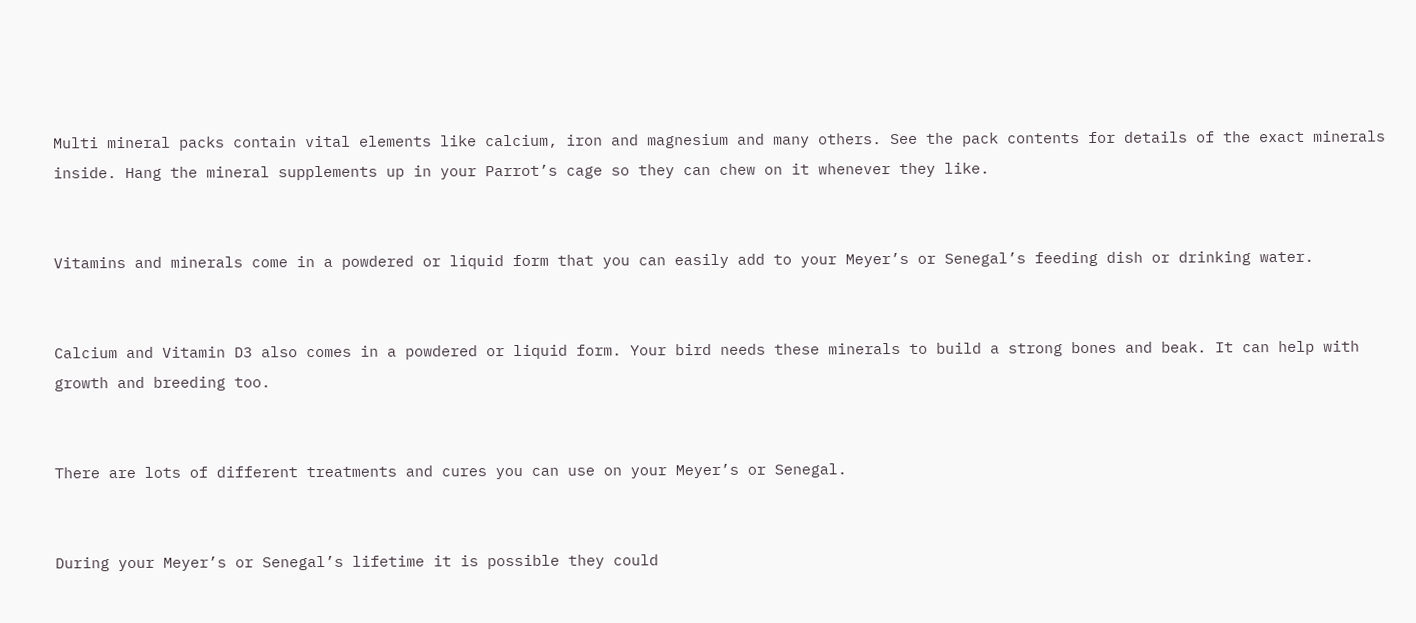Multi mineral packs contain vital elements like calcium, iron and magnesium and many others. See the pack contents for details of the exact minerals inside. Hang the mineral supplements up in your Parrot’s cage so they can chew on it whenever they like.


Vitamins and minerals come in a powdered or liquid form that you can easily add to your Meyer’s or Senegal’s feeding dish or drinking water.


Calcium and Vitamin D3 also comes in a powdered or liquid form. Your bird needs these minerals to build a strong bones and beak. It can help with growth and breeding too.


There are lots of different treatments and cures you can use on your Meyer’s or Senegal.


During your Meyer’s or Senegal’s lifetime it is possible they could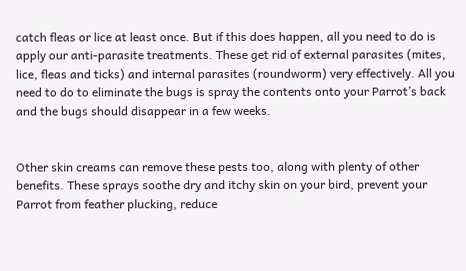catch fleas or lice at least once. But if this does happen, all you need to do is apply our anti-parasite treatments. These get rid of external parasites (mites, lice, fleas and ticks) and internal parasites (roundworm) very effectively. All you need to do to eliminate the bugs is spray the contents onto your Parrot’s back and the bugs should disappear in a few weeks.


Other skin creams can remove these pests too, along with plenty of other benefits. These sprays soothe dry and itchy skin on your bird, prevent your Parrot from feather plucking, reduce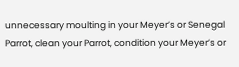unnecessary moulting in your Meyer’s or Senegal Parrot, clean your Parrot, condition your Meyer’s or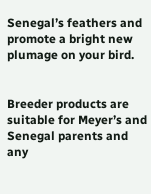Senegal’s feathers and promote a bright new plumage on your bird.


Breeder products are suitable for Meyer’s and Senegal parents and any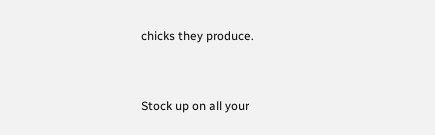chicks they produce.


Stock up on all your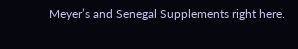Meyer’s and Senegal Supplements right here.